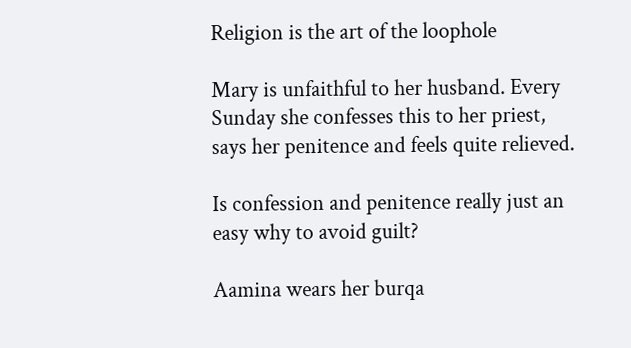Religion is the art of the loophole

Mary is unfaithful to her husband. Every Sunday she confesses this to her priest, says her penitence and feels quite relieved.

Is confession and penitence really just an easy why to avoid guilt?

Aamina wears her burqa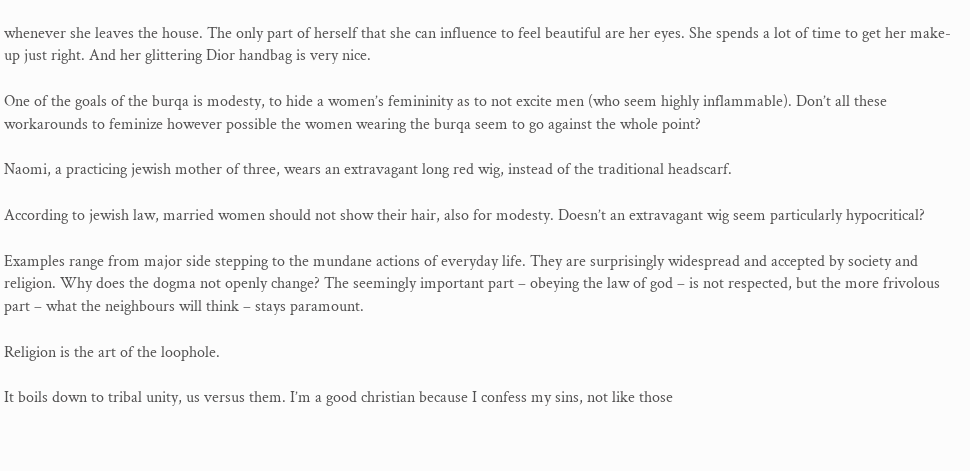whenever she leaves the house. The only part of herself that she can influence to feel beautiful are her eyes. She spends a lot of time to get her make-up just right. And her glittering Dior handbag is very nice.

One of the goals of the burqa is modesty, to hide a women’s femininity as to not excite men (who seem highly inflammable). Don’t all these workarounds to feminize however possible the women wearing the burqa seem to go against the whole point?

Naomi, a practicing jewish mother of three, wears an extravagant long red wig, instead of the traditional headscarf.

According to jewish law, married women should not show their hair, also for modesty. Doesn’t an extravagant wig seem particularly hypocritical?

Examples range from major side stepping to the mundane actions of everyday life. They are surprisingly widespread and accepted by society and religion. Why does the dogma not openly change? The seemingly important part – obeying the law of god – is not respected, but the more frivolous part – what the neighbours will think – stays paramount.

Religion is the art of the loophole.

It boils down to tribal unity, us versus them. I’m a good christian because I confess my sins, not like those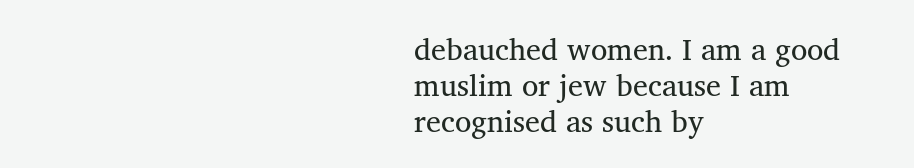debauched women. I am a good muslim or jew because I am recognised as such by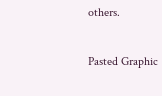others.

Pasted Graphic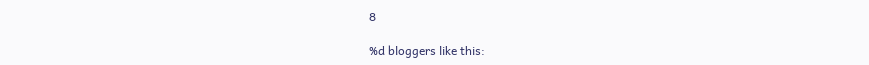8

%d bloggers like this: